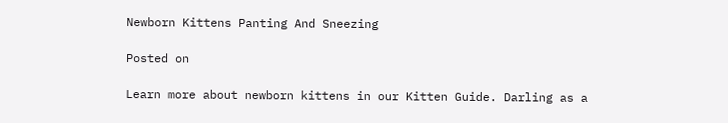Newborn Kittens Panting And Sneezing

Posted on

Learn more about newborn kittens in our Kitten Guide. Darling as a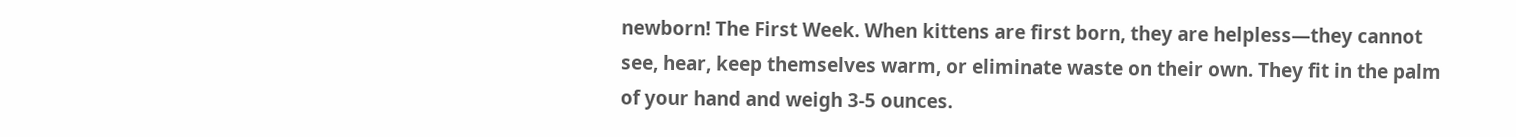newborn! The First Week. When kittens are first born, they are helpless—they cannot see, hear, keep themselves warm, or eliminate waste on their own. They fit in the palm of your hand and weigh 3-5 ounces.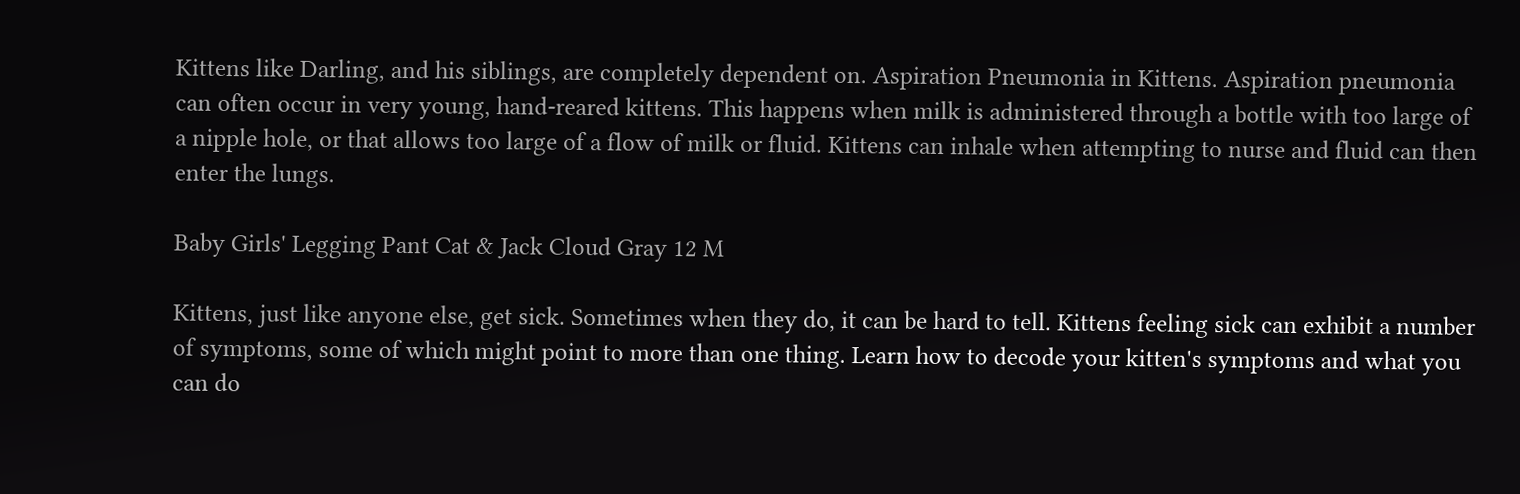Kittens like Darling, and his siblings, are completely dependent on. Aspiration Pneumonia in Kittens. Aspiration pneumonia can often occur in very young, hand-reared kittens. This happens when milk is administered through a bottle with too large of a nipple hole, or that allows too large of a flow of milk or fluid. Kittens can inhale when attempting to nurse and fluid can then enter the lungs.

Baby Girls' Legging Pant Cat & Jack Cloud Gray 12 M

Kittens, just like anyone else, get sick. Sometimes when they do, it can be hard to tell. Kittens feeling sick can exhibit a number of symptoms, some of which might point to more than one thing. Learn how to decode your kitten's symptoms and what you can do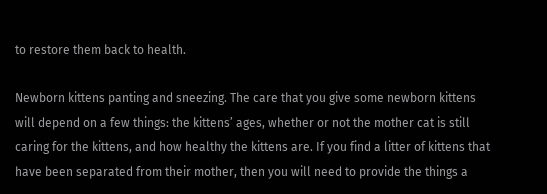to restore them back to health.

Newborn kittens panting and sneezing. The care that you give some newborn kittens will depend on a few things: the kittens’ ages, whether or not the mother cat is still caring for the kittens, and how healthy the kittens are. If you find a litter of kittens that have been separated from their mother, then you will need to provide the things a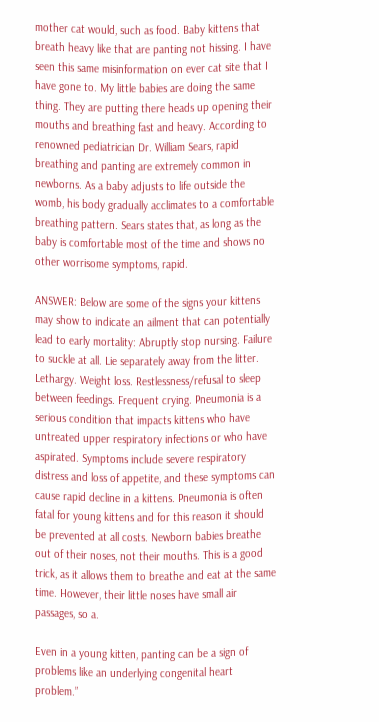mother cat would, such as food. Baby kittens that breath heavy like that are panting not hissing. I have seen this same misinformation on ever cat site that I have gone to. My little babies are doing the same thing. They are putting there heads up opening their mouths and breathing fast and heavy. According to renowned pediatrician Dr. William Sears, rapid breathing and panting are extremely common in newborns. As a baby adjusts to life outside the womb, his body gradually acclimates to a comfortable breathing pattern. Sears states that, as long as the baby is comfortable most of the time and shows no other worrisome symptoms, rapid.

ANSWER: Below are some of the signs your kittens may show to indicate an ailment that can potentially lead to early mortality: Abruptly stop nursing. Failure to suckle at all. Lie separately away from the litter. Lethargy. Weight loss. Restlessness/refusal to sleep between feedings. Frequent crying. Pneumonia is a serious condition that impacts kittens who have untreated upper respiratory infections or who have aspirated. Symptoms include severe respiratory distress and loss of appetite, and these symptoms can cause rapid decline in a kittens. Pneumonia is often fatal for young kittens and for this reason it should be prevented at all costs. Newborn babies breathe out of their noses, not their mouths. This is a good trick, as it allows them to breathe and eat at the same time. However, their little noses have small air passages, so a.

Even in a young kitten, panting can be a sign of problems like an underlying congenital heart problem.”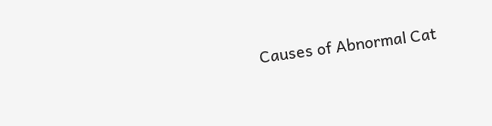Causes of Abnormal Cat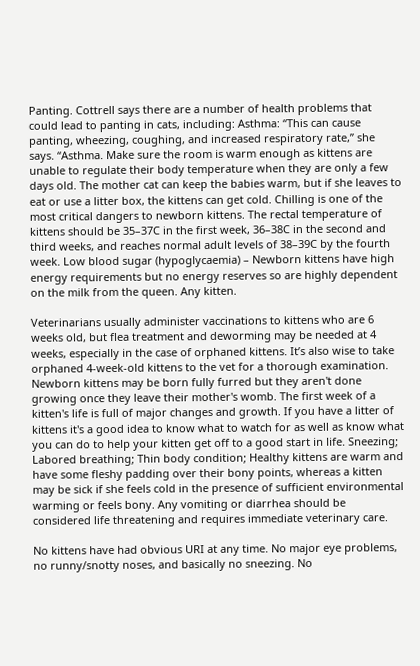Panting. Cottrell says there are a number of health problems that could lead to panting in cats, including: Asthma: “This can cause panting, wheezing, coughing, and increased respiratory rate,” she says. “Asthma. Make sure the room is warm enough as kittens are unable to regulate their body temperature when they are only a few days old. The mother cat can keep the babies warm, but if she leaves to eat or use a litter box, the kittens can get cold. Chilling is one of the most critical dangers to newborn kittens. The rectal temperature of kittens should be 35–37C in the first week, 36–38C in the second and third weeks, and reaches normal adult levels of 38–39C by the fourth week. Low blood sugar (hypoglycaemia) – Newborn kittens have high energy requirements but no energy reserves so are highly dependent on the milk from the queen. Any kitten.

Veterinarians usually administer vaccinations to kittens who are 6 weeks old, but flea treatment and deworming may be needed at 4 weeks, especially in the case of orphaned kittens. It’s also wise to take orphaned 4-week-old kittens to the vet for a thorough examination. Newborn kittens may be born fully furred but they aren't done growing once they leave their mother's womb. The first week of a kitten's life is full of major changes and growth. If you have a litter of kittens it's a good idea to know what to watch for as well as know what you can do to help your kitten get off to a good start in life. Sneezing; Labored breathing; Thin body condition; Healthy kittens are warm and have some fleshy padding over their bony points, whereas a kitten may be sick if she feels cold in the presence of sufficient environmental warming or feels bony. Any vomiting or diarrhea should be considered life threatening and requires immediate veterinary care.

No kittens have had obvious URI at any time. No major eye problems, no runny/snotty noses, and basically no sneezing. No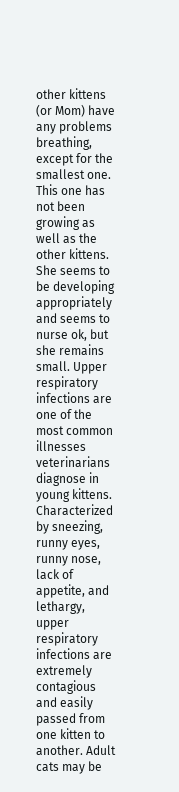other kittens (or Mom) have any problems breathing, except for the smallest one. This one has not been growing as well as the other kittens. She seems to be developing appropriately and seems to nurse ok, but she remains small. Upper respiratory infections are one of the most common illnesses veterinarians diagnose in young kittens. Characterized by sneezing, runny eyes, runny nose, lack of appetite, and lethargy, upper respiratory infections are extremely contagious and easily passed from one kitten to another. Adult cats may be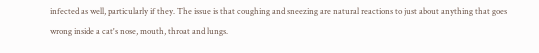infected as well, particularly if they. The issue is that coughing and sneezing are natural reactions to just about anything that goes wrong inside a cat's nose, mouth, throat and lungs.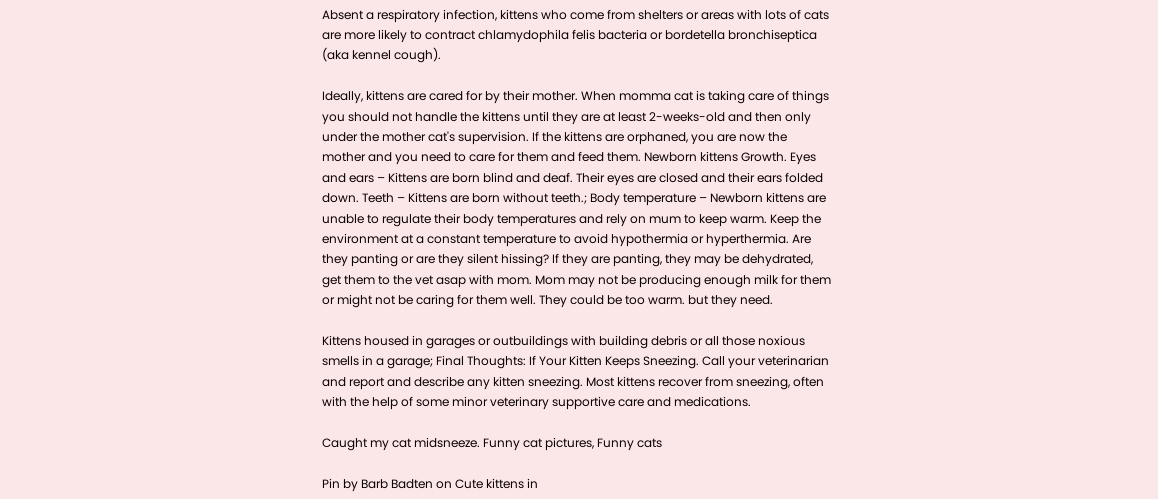Absent a respiratory infection, kittens who come from shelters or areas with lots of cats are more likely to contract chlamydophila felis bacteria or bordetella bronchiseptica (aka kennel cough).

Ideally, kittens are cared for by their mother. When momma cat is taking care of things you should not handle the kittens until they are at least 2-weeks-old and then only under the mother cat's supervision. If the kittens are orphaned, you are now the mother and you need to care for them and feed them. Newborn kittens Growth. Eyes and ears – Kittens are born blind and deaf. Their eyes are closed and their ears folded down. Teeth – Kittens are born without teeth.; Body temperature – Newborn kittens are unable to regulate their body temperatures and rely on mum to keep warm. Keep the environment at a constant temperature to avoid hypothermia or hyperthermia. Are they panting or are they silent hissing? If they are panting, they may be dehydrated, get them to the vet asap with mom. Mom may not be producing enough milk for them or might not be caring for them well. They could be too warm. but they need.

Kittens housed in garages or outbuildings with building debris or all those noxious smells in a garage; Final Thoughts: If Your Kitten Keeps Sneezing. Call your veterinarian and report and describe any kitten sneezing. Most kittens recover from sneezing, often with the help of some minor veterinary supportive care and medications.

Caught my cat midsneeze. Funny cat pictures, Funny cats

Pin by Barb Badten on Cute kittens in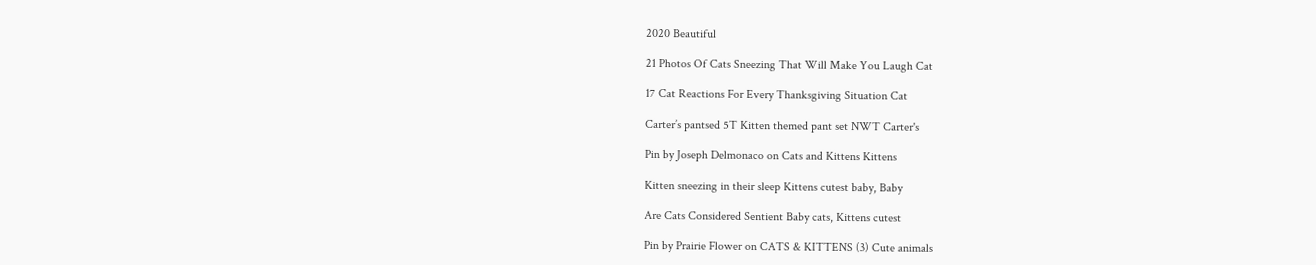2020 Beautiful

21 Photos Of Cats Sneezing That Will Make You Laugh Cat

17 Cat Reactions For Every Thanksgiving Situation Cat

Carter’s pantsed 5T Kitten themed pant set NWT Carter's

Pin by Joseph Delmonaco on Cats and Kittens Kittens

Kitten sneezing in their sleep Kittens cutest baby, Baby

Are Cats Considered Sentient Baby cats, Kittens cutest

Pin by Prairie Flower on CATS & KITTENS (3) Cute animals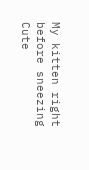My kitten right before sneezing Cute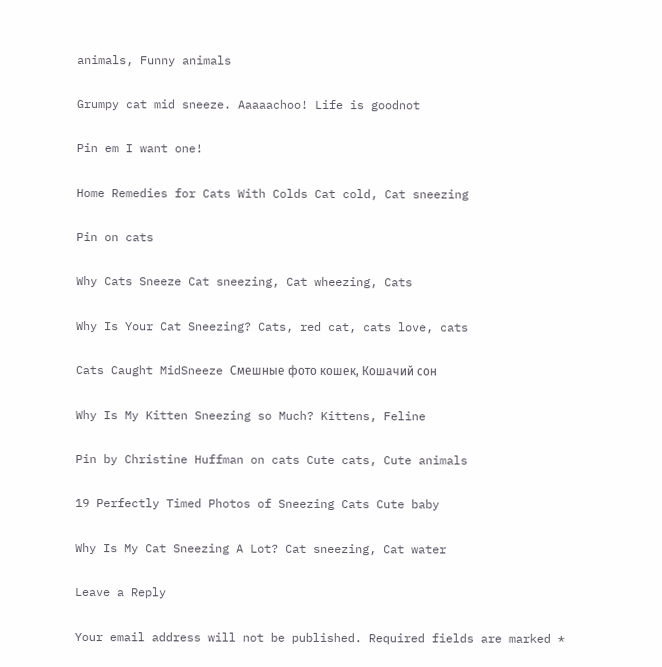animals, Funny animals

Grumpy cat mid sneeze. Aaaaachoo! Life is goodnot

Pin em I want one!

Home Remedies for Cats With Colds Cat cold, Cat sneezing

Pin on cats

Why Cats Sneeze Cat sneezing, Cat wheezing, Cats

Why Is Your Cat Sneezing? Cats, red cat, cats love, cats

Cats Caught MidSneeze Смешные фото кошек, Кошачий сон

Why Is My Kitten Sneezing so Much? Kittens, Feline

Pin by Christine Huffman on cats Cute cats, Cute animals

19 Perfectly Timed Photos of Sneezing Cats Cute baby

Why Is My Cat Sneezing A Lot? Cat sneezing, Cat water

Leave a Reply

Your email address will not be published. Required fields are marked *